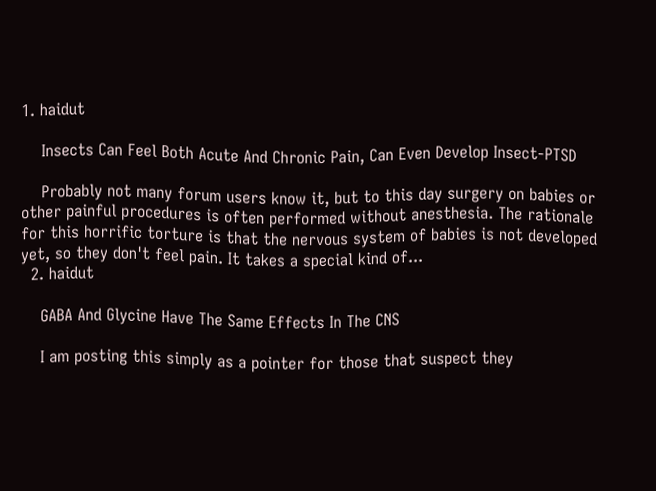1. haidut

    Insects Can Feel Both Acute And Chronic Pain, Can Even Develop Insect-PTSD

    Probably not many forum users know it, but to this day surgery on babies or other painful procedures is often performed without anesthesia. The rationale for this horrific torture is that the nervous system of babies is not developed yet, so they don't feel pain. It takes a special kind of...
  2. haidut

    GABA And Glycine Have The Same Effects In The CNS

    I am posting this simply as a pointer for those that suspect they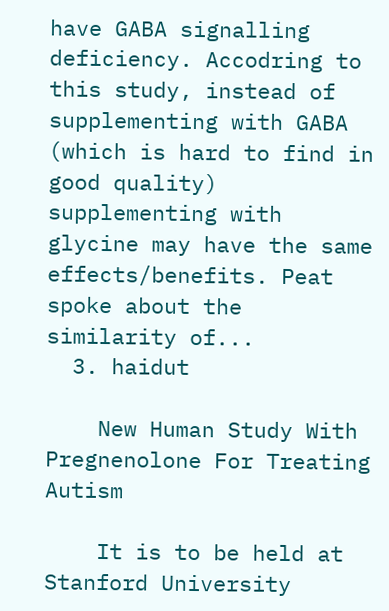have GABA signalling deficiency. Accodring to this study, instead of supplementing with GABA (which is hard to find in good quality) supplementing with glycine may have the same effects/benefits. Peat spoke about the similarity of...
  3. haidut

    New Human Study With Pregnenolone For Treating Autism

    It is to be held at Stanford University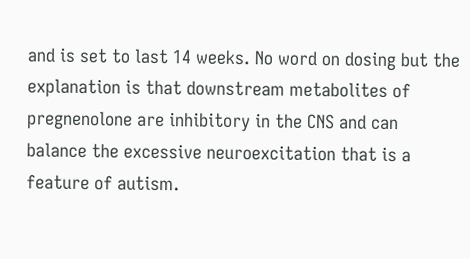and is set to last 14 weeks. No word on dosing but the explanation is that downstream metabolites of pregnenolone are inhibitory in the CNS and can balance the excessive neuroexcitation that is a feature of autism.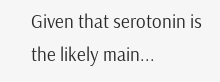Given that serotonin is the likely main...